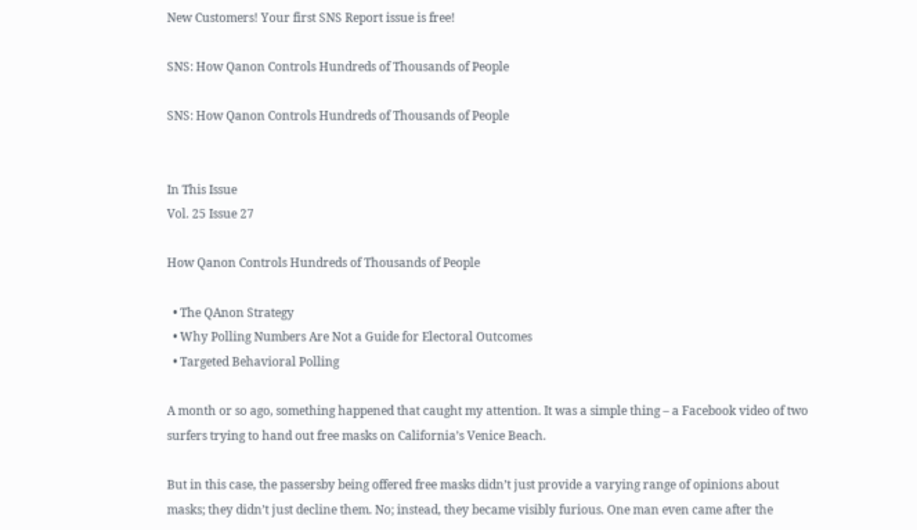New Customers! Your first SNS Report issue is free!

SNS: How Qanon Controls Hundreds of Thousands of People

SNS: How Qanon Controls Hundreds of Thousands of People


In This Issue
Vol. 25 Issue 27

How Qanon Controls Hundreds of Thousands of People

  • The QAnon Strategy
  • Why Polling Numbers Are Not a Guide for Electoral Outcomes
  • Targeted Behavioral Polling

A month or so ago, something happened that caught my attention. It was a simple thing – a Facebook video of two surfers trying to hand out free masks on California’s Venice Beach.

But in this case, the passersby being offered free masks didn’t just provide a varying range of opinions about masks; they didn’t just decline them. No; instead, they became visibly furious. One man even came after the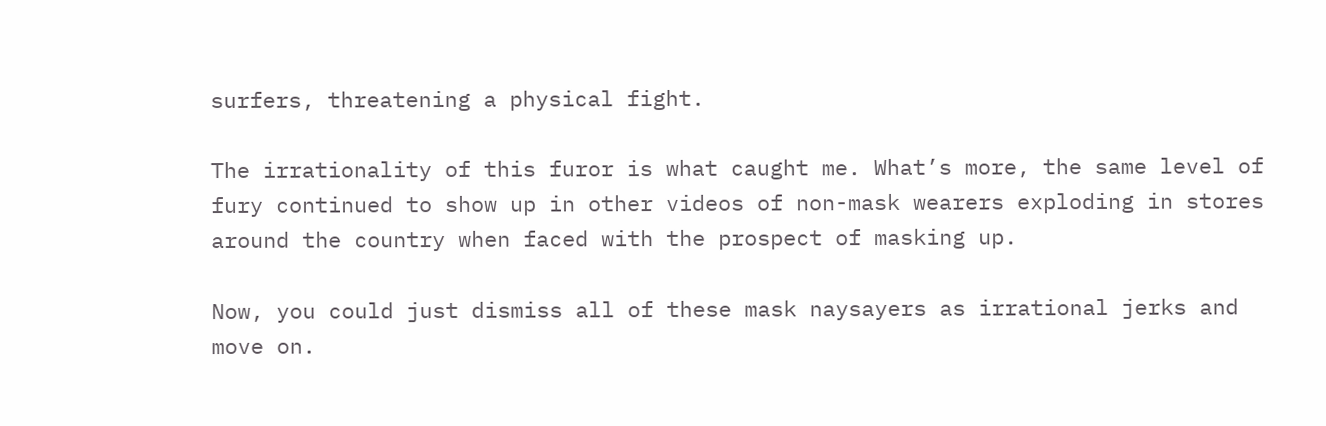surfers, threatening a physical fight.

The irrationality of this furor is what caught me. What’s more, the same level of fury continued to show up in other videos of non-mask wearers exploding in stores around the country when faced with the prospect of masking up.

Now, you could just dismiss all of these mask naysayers as irrational jerks and move on.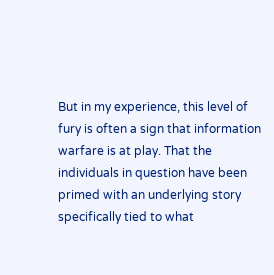But in my experience, this level of fury is often a sign that information warfare is at play. That the individuals in question have been primed with an underlying story specifically tied to what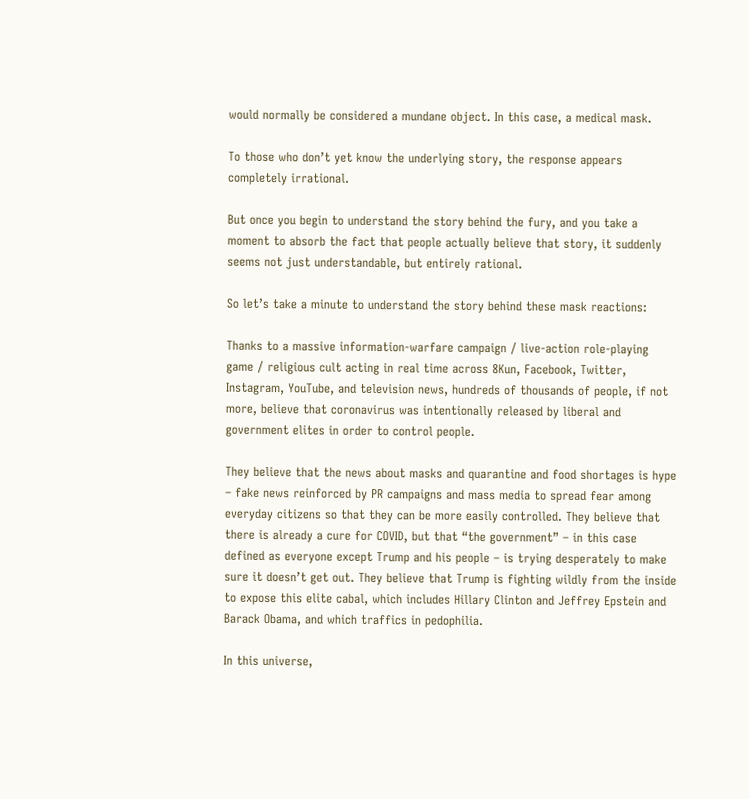would normally be considered a mundane object. In this case, a medical mask.

To those who don’t yet know the underlying story, the response appears completely irrational.

But once you begin to understand the story behind the fury, and you take a moment to absorb the fact that people actually believe that story, it suddenly seems not just understandable, but entirely rational.

So let’s take a minute to understand the story behind these mask reactions:

Thanks to a massive information-warfare campaign / live-action role-playing game / religious cult acting in real time across 8Kun, Facebook, Twitter, Instagram, YouTube, and television news, hundreds of thousands of people, if not more, believe that coronavirus was intentionally released by liberal and government elites in order to control people.

They believe that the news about masks and quarantine and food shortages is hype – fake news reinforced by PR campaigns and mass media to spread fear among everyday citizens so that they can be more easily controlled. They believe that there is already a cure for COVID, but that “the government” – in this case defined as everyone except Trump and his people – is trying desperately to make sure it doesn’t get out. They believe that Trump is fighting wildly from the inside to expose this elite cabal, which includes Hillary Clinton and Jeffrey Epstein and Barack Obama, and which traffics in pedophilia.

In this universe,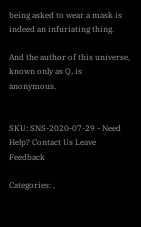being asked to wear a mask is indeed an infuriating thing.

And the author of this universe, known only as Q, is anonymous.


SKU: SNS-2020-07-29 - Need Help? Contact Us Leave Feedback

Categories: ,